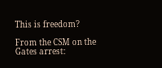This is freedom?

From the CSM on the Gates arrest: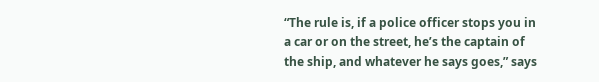“The rule is, if a police officer stops you in a car or on the street, he’s the captain of the ship, and whatever he says goes,” says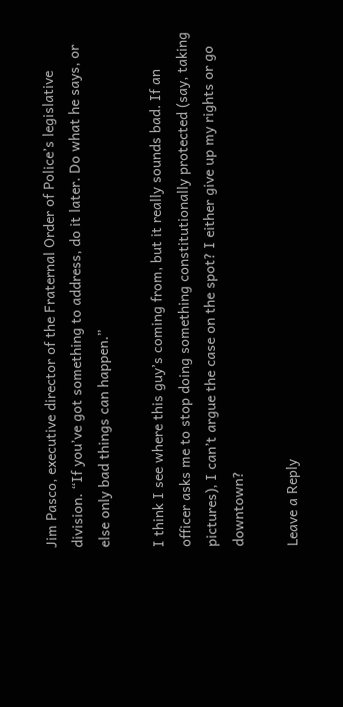Jim Pasco, executive director of the Fraternal Order of Police’s legislative division. “If you’ve got something to address, do it later. Do what he says, or else only bad things can happen.”

I think I see where this guy’s coming from, but it really sounds bad. If an officer asks me to stop doing something constitutionally protected (say, taking pictures), I can’t argue the case on the spot? I either give up my rights or go downtown?

Leave a Reply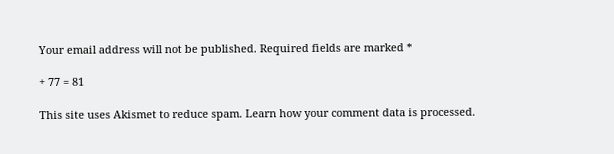Your email address will not be published. Required fields are marked *

+ 77 = 81

This site uses Akismet to reduce spam. Learn how your comment data is processed.